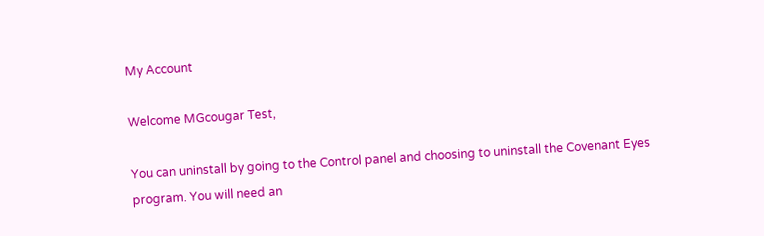My Account

Welcome MGcougar Test,

You can uninstall by going to the Control panel and choosing to uninstall the Covenant Eyes program. You will need an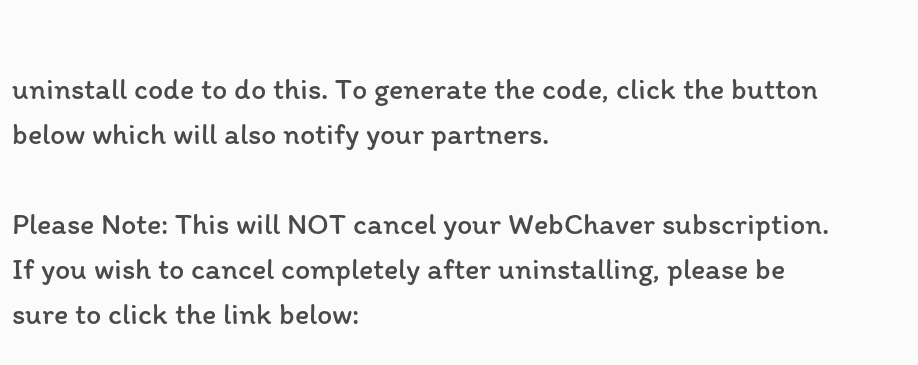uninstall code to do this. To generate the code, click the button below which will also notify your partners.

Please Note: This will NOT cancel your WebChaver subscription. If you wish to cancel completely after uninstalling, please be sure to click the link below: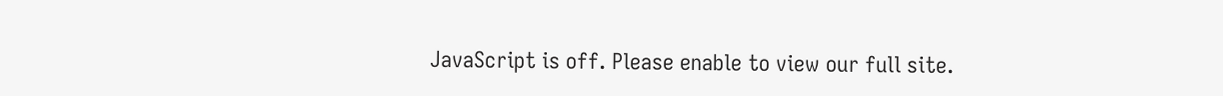JavaScript is off. Please enable to view our full site.